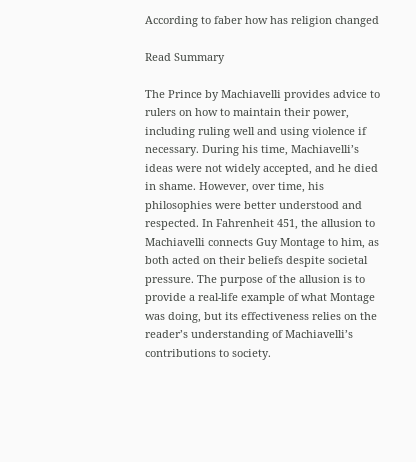According to faber how has religion changed

Read Summary

The Prince by Machiavelli provides advice to rulers on how to maintain their power, including ruling well and using violence if necessary. During his time, Machiavelli’s ideas were not widely accepted, and he died in shame. However, over time, his philosophies were better understood and respected. In Fahrenheit 451, the allusion to Machiavelli connects Guy Montage to him, as both acted on their beliefs despite societal pressure. The purpose of the allusion is to provide a real-life example of what Montage was doing, but its effectiveness relies on the reader’s understanding of Machiavelli’s contributions to society.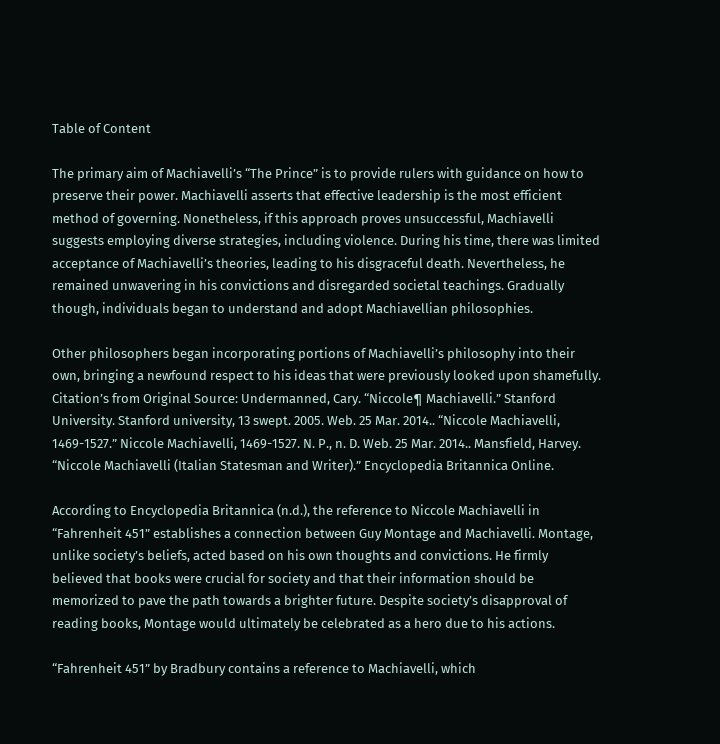Table of Content

The primary aim of Machiavelli’s “The Prince” is to provide rulers with guidance on how to preserve their power. Machiavelli asserts that effective leadership is the most efficient method of governing. Nonetheless, if this approach proves unsuccessful, Machiavelli suggests employing diverse strategies, including violence. During his time, there was limited acceptance of Machiavelli’s theories, leading to his disgraceful death. Nevertheless, he remained unwavering in his convictions and disregarded societal teachings. Gradually though, individuals began to understand and adopt Machiavellian philosophies.

Other philosophers began incorporating portions of Machiavelli’s philosophy into their own, bringing a newfound respect to his ideas that were previously looked upon shamefully. Citation’s from Original Source: Undermanned, Cary. “Niccole¶ Machiavelli.” Stanford University. Stanford university, 13 swept. 2005. Web. 25 Mar. 2014.. “Niccole Machiavelli, 1469-1527.” Niccole Machiavelli, 1469-1527. N. P., n. D. Web. 25 Mar. 2014.. Mansfield, Harvey. “Niccole Machiavelli (Italian Statesman and Writer).” Encyclopedia Britannica Online.

According to Encyclopedia Britannica (n.d.), the reference to Niccole Machiavelli in “Fahrenheit 451” establishes a connection between Guy Montage and Machiavelli. Montage, unlike society’s beliefs, acted based on his own thoughts and convictions. He firmly believed that books were crucial for society and that their information should be memorized to pave the path towards a brighter future. Despite society’s disapproval of reading books, Montage would ultimately be celebrated as a hero due to his actions.

“Fahrenheit 451” by Bradbury contains a reference to Machiavelli, which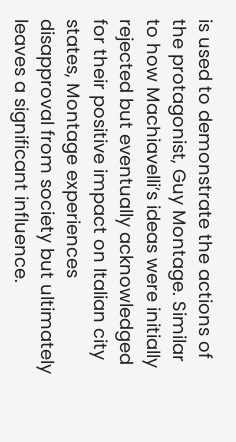is used to demonstrate the actions of the protagonist, Guy Montage. Similar to how Machiavelli’s ideas were initially rejected but eventually acknowledged for their positive impact on Italian city states, Montage experiences disapproval from society but ultimately leaves a significant influence.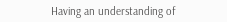Having an understanding of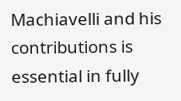Machiavelli and his contributions is essential in fully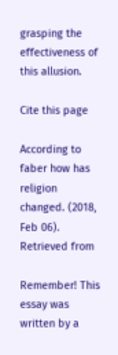grasping the effectiveness of this allusion.

Cite this page

According to faber how has religion changed. (2018, Feb 06). Retrieved from

Remember! This essay was written by a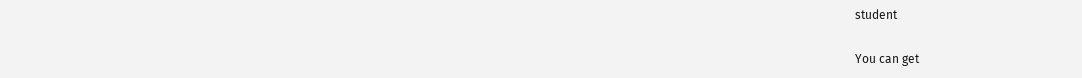student

You can get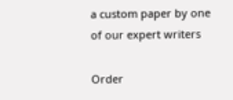a custom paper by one of our expert writers

Order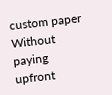custom paper Without paying upfront